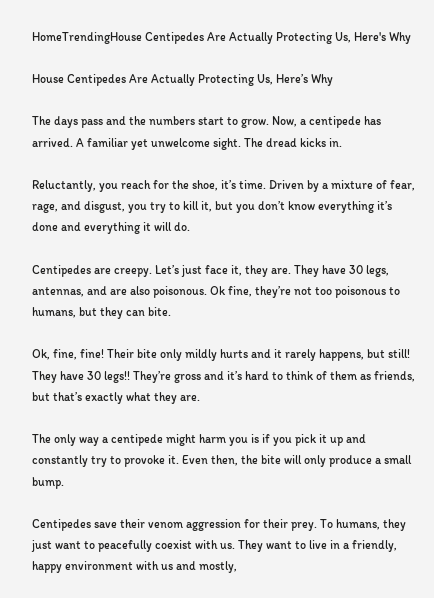HomeTrendingHouse Centipedes Are Actually Protecting Us, Here's Why

House Centipedes Are Actually Protecting Us, Here’s Why

The days pass and the numbers start to grow. Now, a centipede has arrived. A familiar yet unwelcome sight. The dread kicks in.

Reluctantly, you reach for the shoe, it’s time. Driven by a mixture of fear, rage, and disgust, you try to kill it, but you don’t know everything it’s done and everything it will do.

Centipedes are creepy. Let’s just face it, they are. They have 30 legs, antennas, and are also poisonous. Ok fine, they’re not too poisonous to humans, but they can bite.

Ok, fine, fine! Their bite only mildly hurts and it rarely happens, but still! They have 30 legs!! They’re gross and it’s hard to think of them as friends, but that’s exactly what they are.

The only way a centipede might harm you is if you pick it up and constantly try to provoke it. Even then, the bite will only produce a small bump.

Centipedes save their venom aggression for their prey. To humans, they just want to peacefully coexist with us. They want to live in a friendly, happy environment with us and mostly,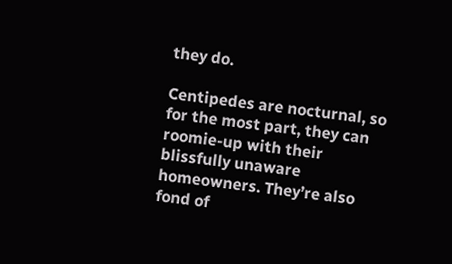they do.

Centipedes are nocturnal, so for the most part, they can roomie-up with their blissfully unaware homeowners. They’re also fond of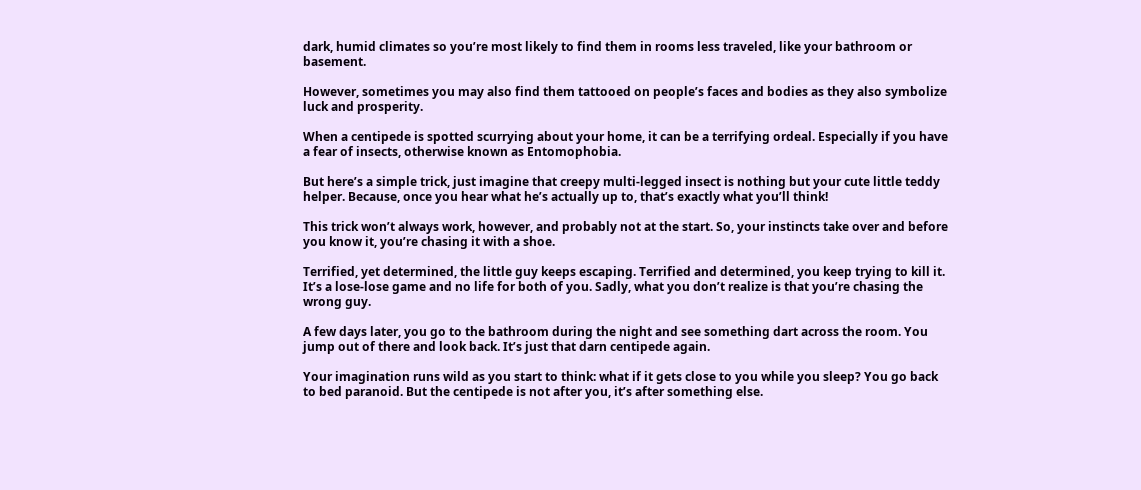dark, humid climates so you’re most likely to find them in rooms less traveled, like your bathroom or basement.

However, sometimes you may also find them tattooed on people’s faces and bodies as they also symbolize luck and prosperity.

When a centipede is spotted scurrying about your home, it can be a terrifying ordeal. Especially if you have a fear of insects, otherwise known as Entomophobia.

But here’s a simple trick, just imagine that creepy multi-legged insect is nothing but your cute little teddy helper. Because, once you hear what he’s actually up to, that’s exactly what you’ll think!

This trick won’t always work, however, and probably not at the start. So, your instincts take over and before you know it, you’re chasing it with a shoe.

Terrified, yet determined, the little guy keeps escaping. Terrified and determined, you keep trying to kill it. It’s a lose-lose game and no life for both of you. Sadly, what you don’t realize is that you’re chasing the wrong guy.

A few days later, you go to the bathroom during the night and see something dart across the room. You jump out of there and look back. It’s just that darn centipede again.

Your imagination runs wild as you start to think: what if it gets close to you while you sleep? You go back to bed paranoid. But the centipede is not after you, it’s after something else.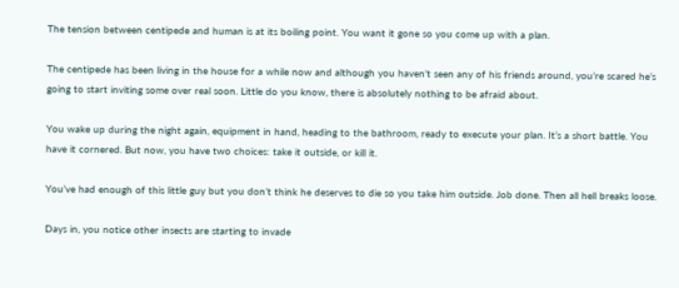The tension between centipede and human is at its boiling point. You want it gone so you come up with a plan.

The centipede has been living in the house for a while now and although you haven’t seen any of his friends around, you’re scared he’s going to start inviting some over real soon. Little do you know, there is absolutely nothing to be afraid about.

You wake up during the night again, equipment in hand, heading to the bathroom, ready to execute your plan. It’s a short battle. You have it cornered. But now, you have two choices: take it outside, or kill it.

You’ve had enough of this little guy but you don’t think he deserves to die so you take him outside. Job done. Then all hell breaks loose.

Days in, you notice other insects are starting to invade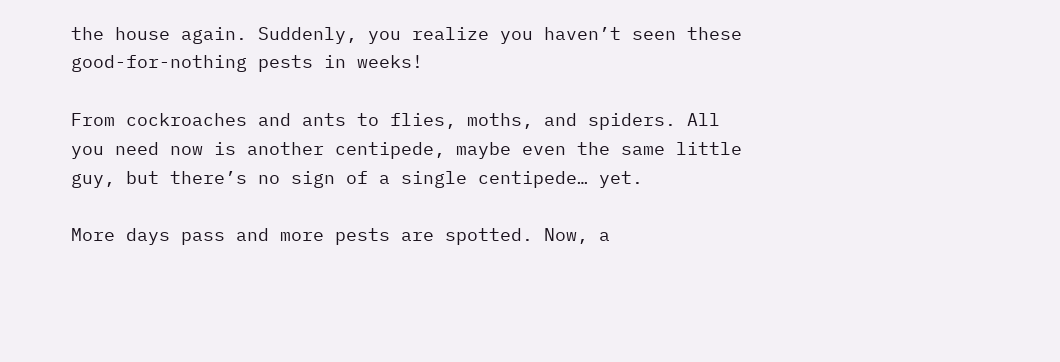the house again. Suddenly, you realize you haven’t seen these good-for-nothing pests in weeks!

From cockroaches and ants to flies, moths, and spiders. All you need now is another centipede, maybe even the same little guy, but there’s no sign of a single centipede… yet.

More days pass and more pests are spotted. Now, a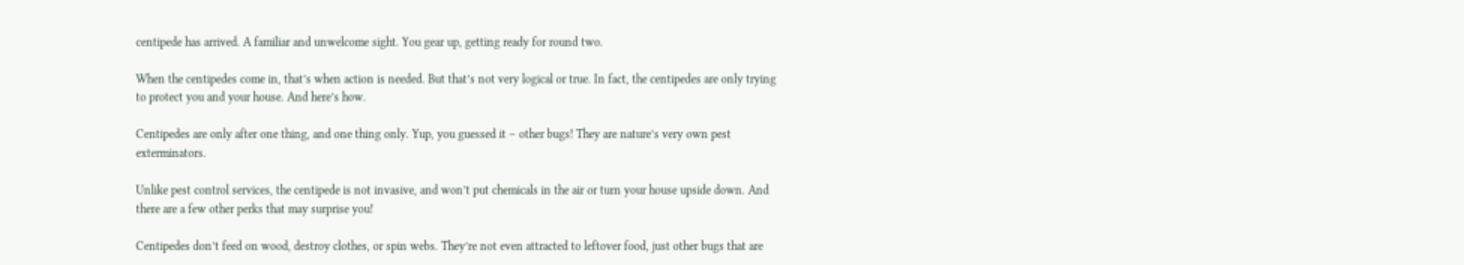centipede has arrived. A familiar and unwelcome sight. You gear up, getting ready for round two.

When the centipedes come in, that’s when action is needed. But that’s not very logical or true. In fact, the centipedes are only trying to protect you and your house. And here’s how.

Centipedes are only after one thing, and one thing only. Yup, you guessed it – other bugs! They are nature’s very own pest exterminators.

Unlike pest control services, the centipede is not invasive, and won’t put chemicals in the air or turn your house upside down. And there are a few other perks that may surprise you!

Centipedes don’t feed on wood, destroy clothes, or spin webs. They’re not even attracted to leftover food, just other bugs that are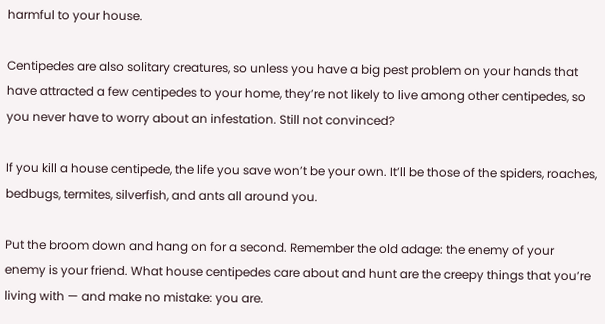harmful to your house.

Centipedes are also solitary creatures, so unless you have a big pest problem on your hands that have attracted a few centipedes to your home, they’re not likely to live among other centipedes, so you never have to worry about an infestation. Still not convinced?

If you kill a house centipede, the life you save won’t be your own. It’ll be those of the spiders, roaches, bedbugs, termites, silverfish, and ants all around you.

Put the broom down and hang on for a second. Remember the old adage: the enemy of your enemy is your friend. What house centipedes care about and hunt are the creepy things that you’re living with — and make no mistake: you are.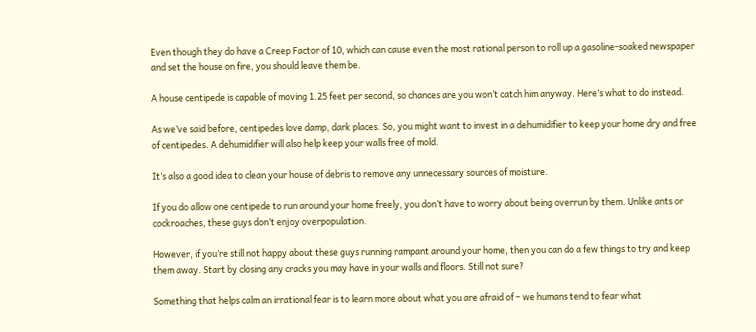Even though they do have a Creep Factor of 10, which can cause even the most rational person to roll up a gasoline-soaked newspaper and set the house on fire, you should leave them be.

A house centipede is capable of moving 1.25 feet per second, so chances are you won’t catch him anyway. Here’s what to do instead.

As we’ve said before, centipedes love damp, dark places. So, you might want to invest in a dehumidifier to keep your home dry and free of centipedes. A dehumidifier will also help keep your walls free of mold.

It’s also a good idea to clean your house of debris to remove any unnecessary sources of moisture.

If you do allow one centipede to run around your home freely, you don’t have to worry about being overrun by them. Unlike ants or cockroaches, these guys don’t enjoy overpopulation.

However, if you’re still not happy about these guys running rampant around your home, then you can do a few things to try and keep them away. Start by closing any cracks you may have in your walls and floors. Still not sure?

Something that helps calm an irrational fear is to learn more about what you are afraid of – we humans tend to fear what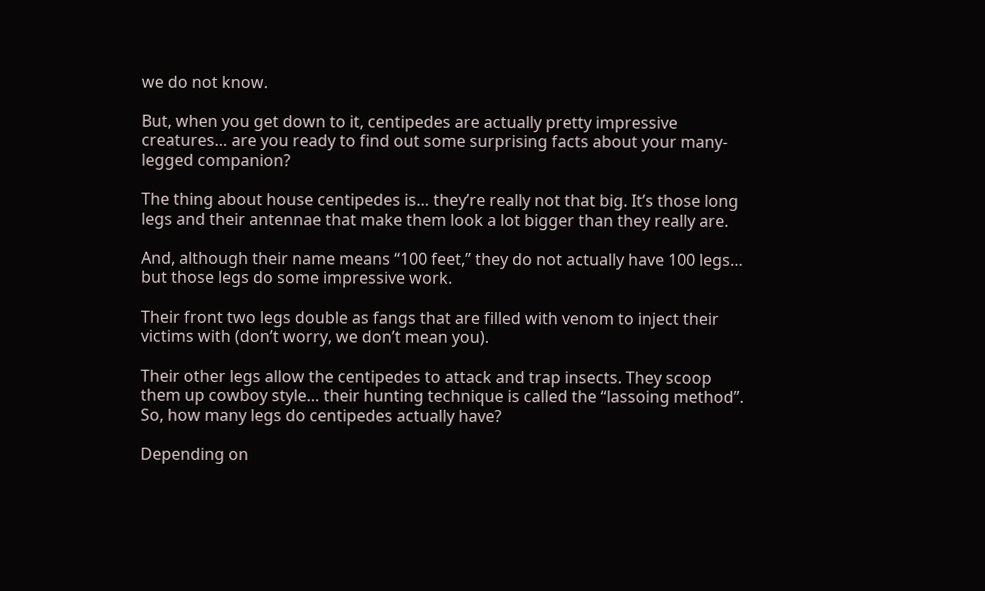we do not know.

But, when you get down to it, centipedes are actually pretty impressive creatures… are you ready to find out some surprising facts about your many-legged companion?

The thing about house centipedes is… they’re really not that big. It’s those long legs and their antennae that make them look a lot bigger than they really are.

And, although their name means “100 feet,” they do not actually have 100 legs… but those legs do some impressive work.

Their front two legs double as fangs that are filled with venom to inject their victims with (don’t worry, we don’t mean you).

Their other legs allow the centipedes to attack and trap insects. They scoop them up cowboy style… their hunting technique is called the “lassoing method”. So, how many legs do centipedes actually have?

Depending on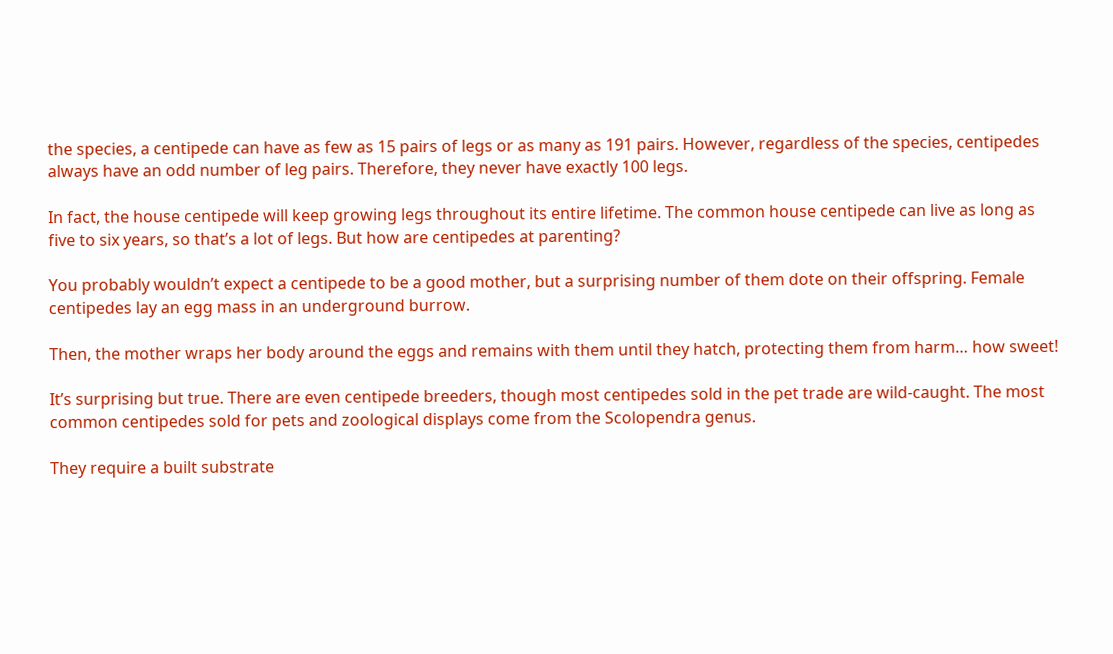the species, a centipede can have as few as 15 pairs of legs or as many as 191 pairs. However, regardless of the species, centipedes always have an odd number of leg pairs. Therefore, they never have exactly 100 legs.

In fact, the house centipede will keep growing legs throughout its entire lifetime. The common house centipede can live as long as five to six years, so that’s a lot of legs. But how are centipedes at parenting?

You probably wouldn’t expect a centipede to be a good mother, but a surprising number of them dote on their offspring. Female centipedes lay an egg mass in an underground burrow.

Then, the mother wraps her body around the eggs and remains with them until they hatch, protecting them from harm… how sweet!

It’s surprising but true. There are even centipede breeders, though most centipedes sold in the pet trade are wild-caught. The most common centipedes sold for pets and zoological displays come from the Scolopendra genus.

They require a built substrate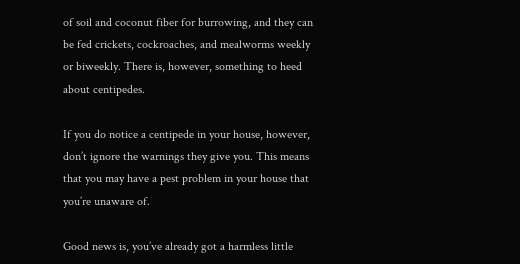of soil and coconut fiber for burrowing, and they can be fed crickets, cockroaches, and mealworms weekly or biweekly. There is, however, something to heed about centipedes.

If you do notice a centipede in your house, however, don’t ignore the warnings they give you. This means that you may have a pest problem in your house that you’re unaware of.

Good news is, you’ve already got a harmless little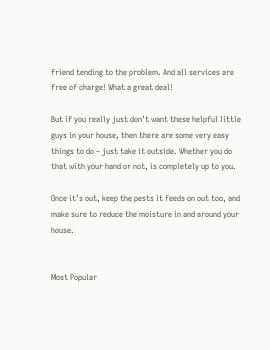friend tending to the problem. And all services are free of charge! What a great deal!

But if you really just don’t want these helpful little guys in your house, then there are some very easy things to do – just take it outside. Whether you do that with your hand or not, is completely up to you.

Once it’s out, keep the pests it feeds on out too, and make sure to reduce the moisture in and around your house.


Most Popular